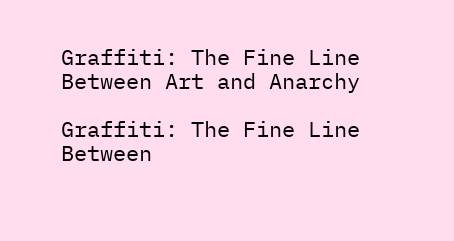Graffiti: The Fine Line Between Art and Anarchy

Graffiti: The Fine Line Between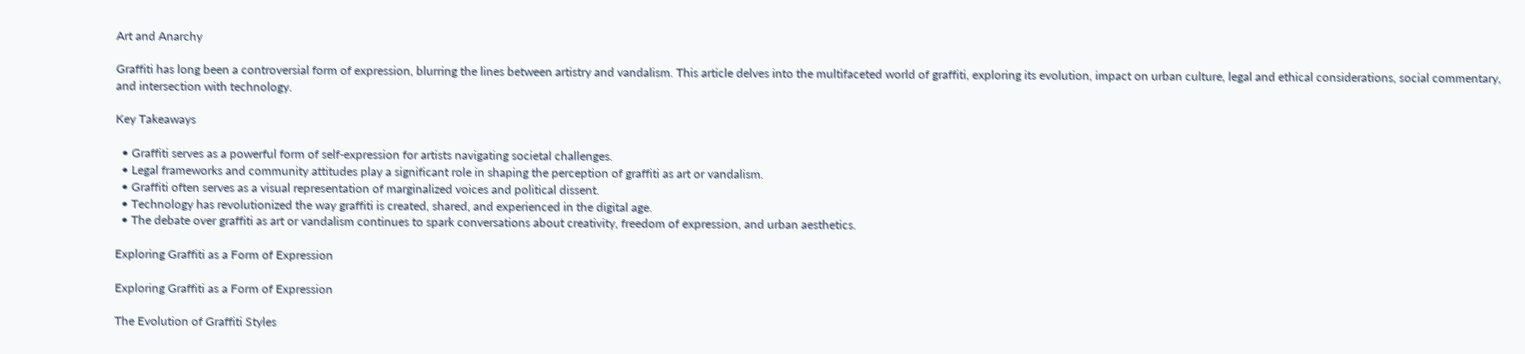Art and Anarchy

Graffiti has long been a controversial form of expression, blurring the lines between artistry and vandalism. This article delves into the multifaceted world of graffiti, exploring its evolution, impact on urban culture, legal and ethical considerations, social commentary, and intersection with technology.

Key Takeaways

  • Graffiti serves as a powerful form of self-expression for artists navigating societal challenges.
  • Legal frameworks and community attitudes play a significant role in shaping the perception of graffiti as art or vandalism.
  • Graffiti often serves as a visual representation of marginalized voices and political dissent.
  • Technology has revolutionized the way graffiti is created, shared, and experienced in the digital age.
  • The debate over graffiti as art or vandalism continues to spark conversations about creativity, freedom of expression, and urban aesthetics.

Exploring Graffiti as a Form of Expression

Exploring Graffiti as a Form of Expression

The Evolution of Graffiti Styles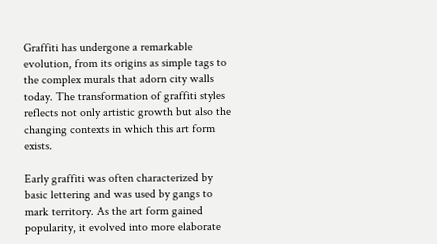Graffiti has undergone a remarkable evolution, from its origins as simple tags to the complex murals that adorn city walls today. The transformation of graffiti styles reflects not only artistic growth but also the changing contexts in which this art form exists.

Early graffiti was often characterized by basic lettering and was used by gangs to mark territory. As the art form gained popularity, it evolved into more elaborate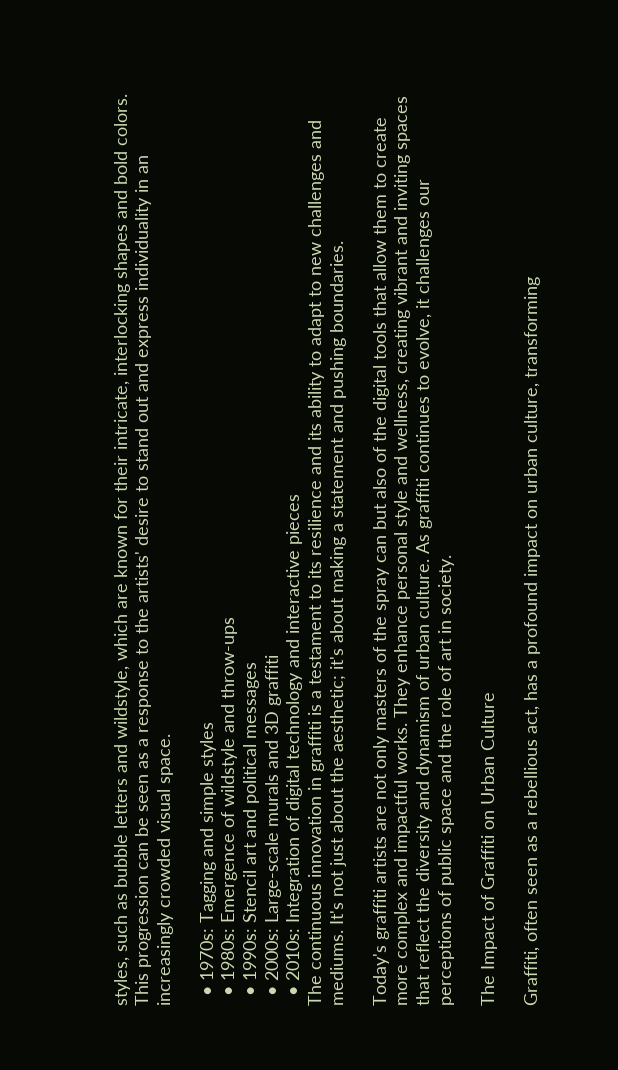styles, such as bubble letters and wildstyle, which are known for their intricate, interlocking shapes and bold colors. This progression can be seen as a response to the artists' desire to stand out and express individuality in an increasingly crowded visual space.

  • 1970s: Tagging and simple styles
  • 1980s: Emergence of wildstyle and throw-ups
  • 1990s: Stencil art and political messages
  • 2000s: Large-scale murals and 3D graffiti
  • 2010s: Integration of digital technology and interactive pieces
The continuous innovation in graffiti is a testament to its resilience and its ability to adapt to new challenges and mediums. It's not just about the aesthetic; it's about making a statement and pushing boundaries.

Today's graffiti artists are not only masters of the spray can but also of the digital tools that allow them to create more complex and impactful works. They enhance personal style and wellness, creating vibrant and inviting spaces that reflect the diversity and dynamism of urban culture. As graffiti continues to evolve, it challenges our perceptions of public space and the role of art in society.

The Impact of Graffiti on Urban Culture

Graffiti, often seen as a rebellious act, has a profound impact on urban culture, transforming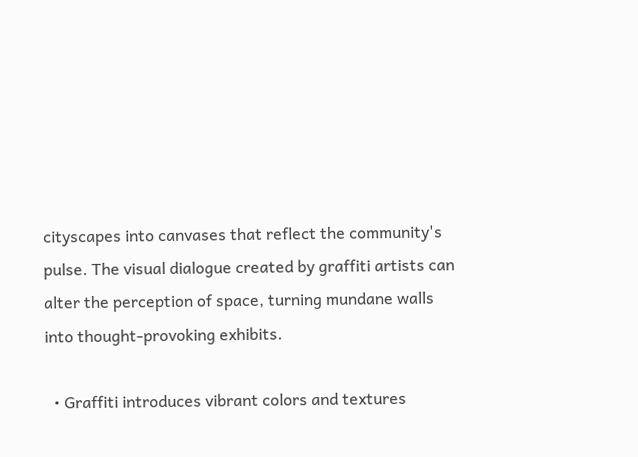cityscapes into canvases that reflect the community's pulse. The visual dialogue created by graffiti artists can alter the perception of space, turning mundane walls into thought-provoking exhibits.

  • Graffiti introduces vibrant colors and textures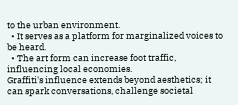to the urban environment.
  • It serves as a platform for marginalized voices to be heard.
  • The art form can increase foot traffic, influencing local economies.
Graffiti's influence extends beyond aesthetics; it can spark conversations, challenge societal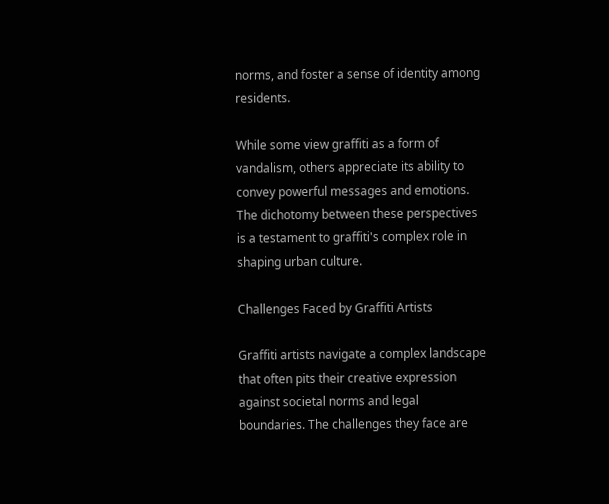norms, and foster a sense of identity among residents.

While some view graffiti as a form of vandalism, others appreciate its ability to convey powerful messages and emotions. The dichotomy between these perspectives is a testament to graffiti's complex role in shaping urban culture.

Challenges Faced by Graffiti Artists

Graffiti artists navigate a complex landscape that often pits their creative expression against societal norms and legal boundaries. The challenges they face are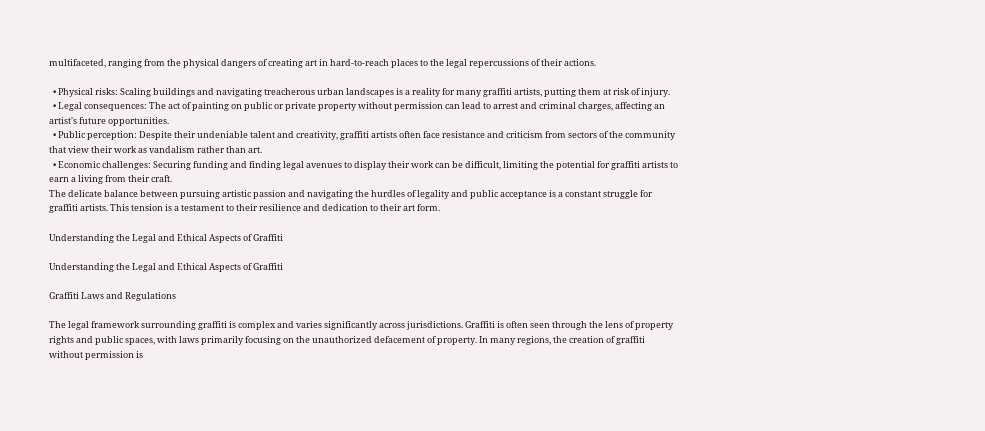multifaceted, ranging from the physical dangers of creating art in hard-to-reach places to the legal repercussions of their actions.

  • Physical risks: Scaling buildings and navigating treacherous urban landscapes is a reality for many graffiti artists, putting them at risk of injury.
  • Legal consequences: The act of painting on public or private property without permission can lead to arrest and criminal charges, affecting an artist's future opportunities.
  • Public perception: Despite their undeniable talent and creativity, graffiti artists often face resistance and criticism from sectors of the community that view their work as vandalism rather than art.
  • Economic challenges: Securing funding and finding legal avenues to display their work can be difficult, limiting the potential for graffiti artists to earn a living from their craft.
The delicate balance between pursuing artistic passion and navigating the hurdles of legality and public acceptance is a constant struggle for graffiti artists. This tension is a testament to their resilience and dedication to their art form.

Understanding the Legal and Ethical Aspects of Graffiti

Understanding the Legal and Ethical Aspects of Graffiti

Graffiti Laws and Regulations

The legal framework surrounding graffiti is complex and varies significantly across jurisdictions. Graffiti is often seen through the lens of property rights and public spaces, with laws primarily focusing on the unauthorized defacement of property. In many regions, the creation of graffiti without permission is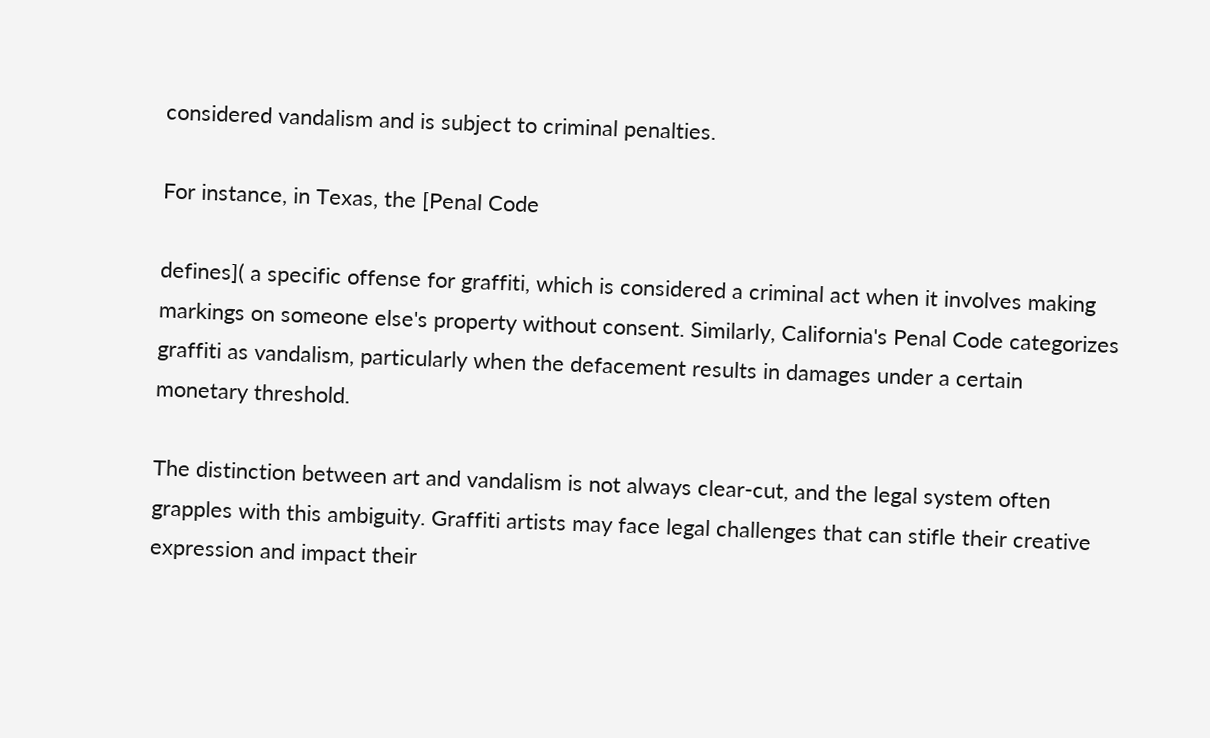considered vandalism and is subject to criminal penalties.

For instance, in Texas, the [Penal Code

defines]( a specific offense for graffiti, which is considered a criminal act when it involves making markings on someone else's property without consent. Similarly, California's Penal Code categorizes graffiti as vandalism, particularly when the defacement results in damages under a certain monetary threshold.

The distinction between art and vandalism is not always clear-cut, and the legal system often grapples with this ambiguity. Graffiti artists may face legal challenges that can stifle their creative expression and impact their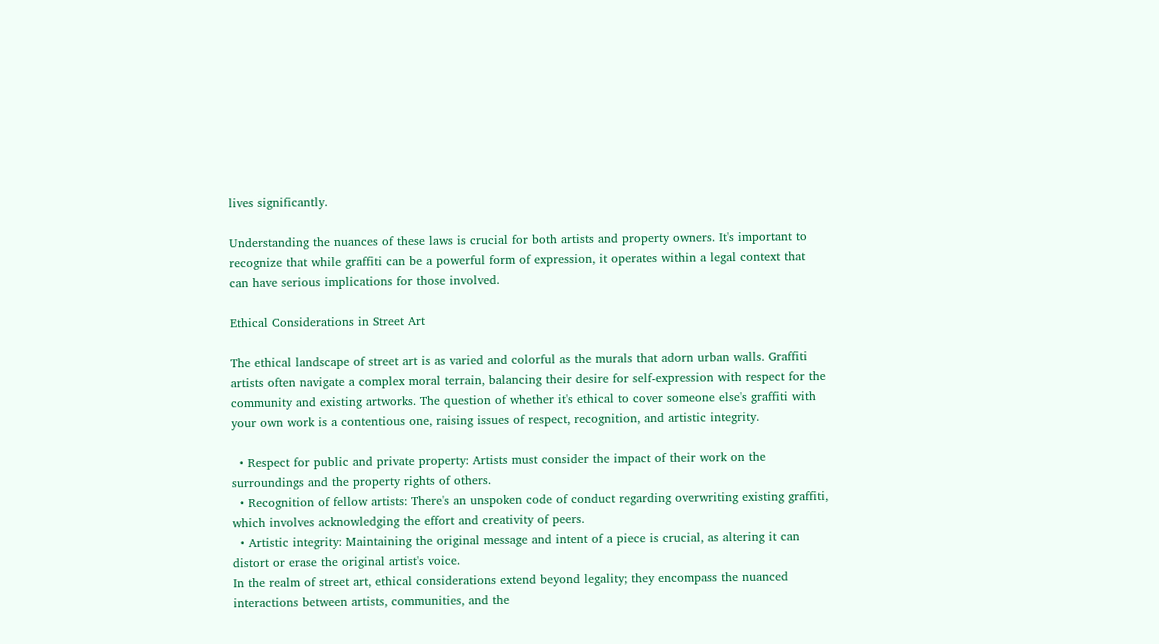lives significantly.

Understanding the nuances of these laws is crucial for both artists and property owners. It's important to recognize that while graffiti can be a powerful form of expression, it operates within a legal context that can have serious implications for those involved.

Ethical Considerations in Street Art

The ethical landscape of street art is as varied and colorful as the murals that adorn urban walls. Graffiti artists often navigate a complex moral terrain, balancing their desire for self-expression with respect for the community and existing artworks. The question of whether it's ethical to cover someone else's graffiti with your own work is a contentious one, raising issues of respect, recognition, and artistic integrity.

  • Respect for public and private property: Artists must consider the impact of their work on the surroundings and the property rights of others.
  • Recognition of fellow artists: There's an unspoken code of conduct regarding overwriting existing graffiti, which involves acknowledging the effort and creativity of peers.
  • Artistic integrity: Maintaining the original message and intent of a piece is crucial, as altering it can distort or erase the original artist's voice.
In the realm of street art, ethical considerations extend beyond legality; they encompass the nuanced interactions between artists, communities, and the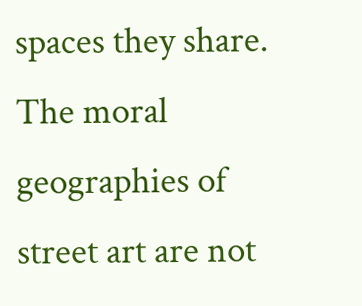spaces they share. The moral geographies of street art are not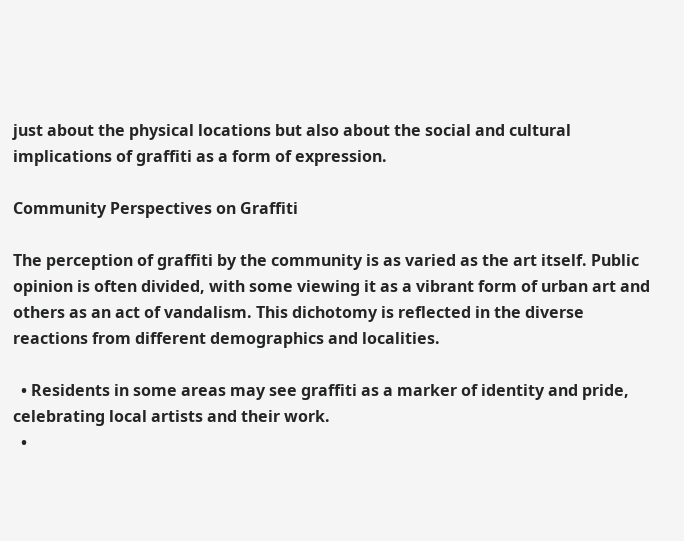just about the physical locations but also about the social and cultural implications of graffiti as a form of expression.

Community Perspectives on Graffiti

The perception of graffiti by the community is as varied as the art itself. Public opinion is often divided, with some viewing it as a vibrant form of urban art and others as an act of vandalism. This dichotomy is reflected in the diverse reactions from different demographics and localities.

  • Residents in some areas may see graffiti as a marker of identity and pride, celebrating local artists and their work.
  •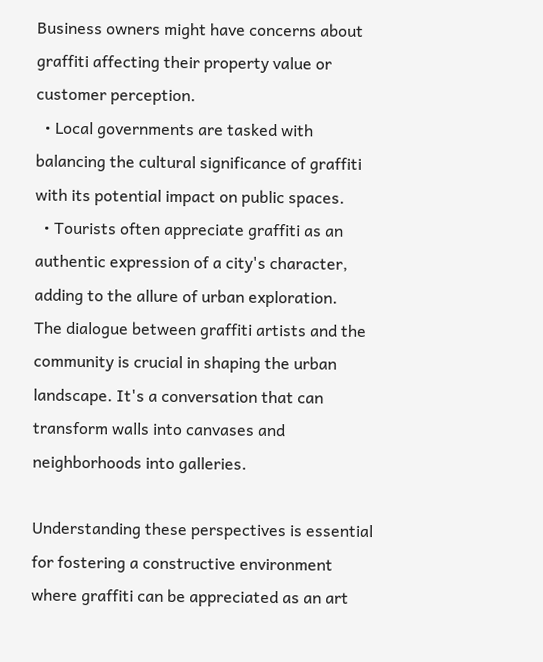Business owners might have concerns about graffiti affecting their property value or customer perception.
  • Local governments are tasked with balancing the cultural significance of graffiti with its potential impact on public spaces.
  • Tourists often appreciate graffiti as an authentic expression of a city's character, adding to the allure of urban exploration.
The dialogue between graffiti artists and the community is crucial in shaping the urban landscape. It's a conversation that can transform walls into canvases and neighborhoods into galleries.

Understanding these perspectives is essential for fostering a constructive environment where graffiti can be appreciated as an art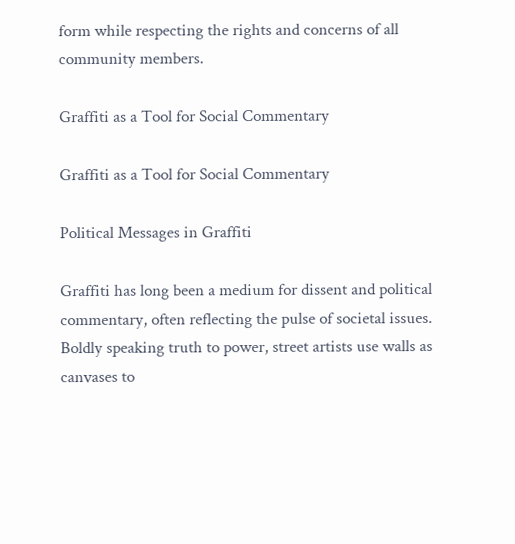form while respecting the rights and concerns of all community members.

Graffiti as a Tool for Social Commentary

Graffiti as a Tool for Social Commentary

Political Messages in Graffiti

Graffiti has long been a medium for dissent and political commentary, often reflecting the pulse of societal issues. Boldly speaking truth to power, street artists use walls as canvases to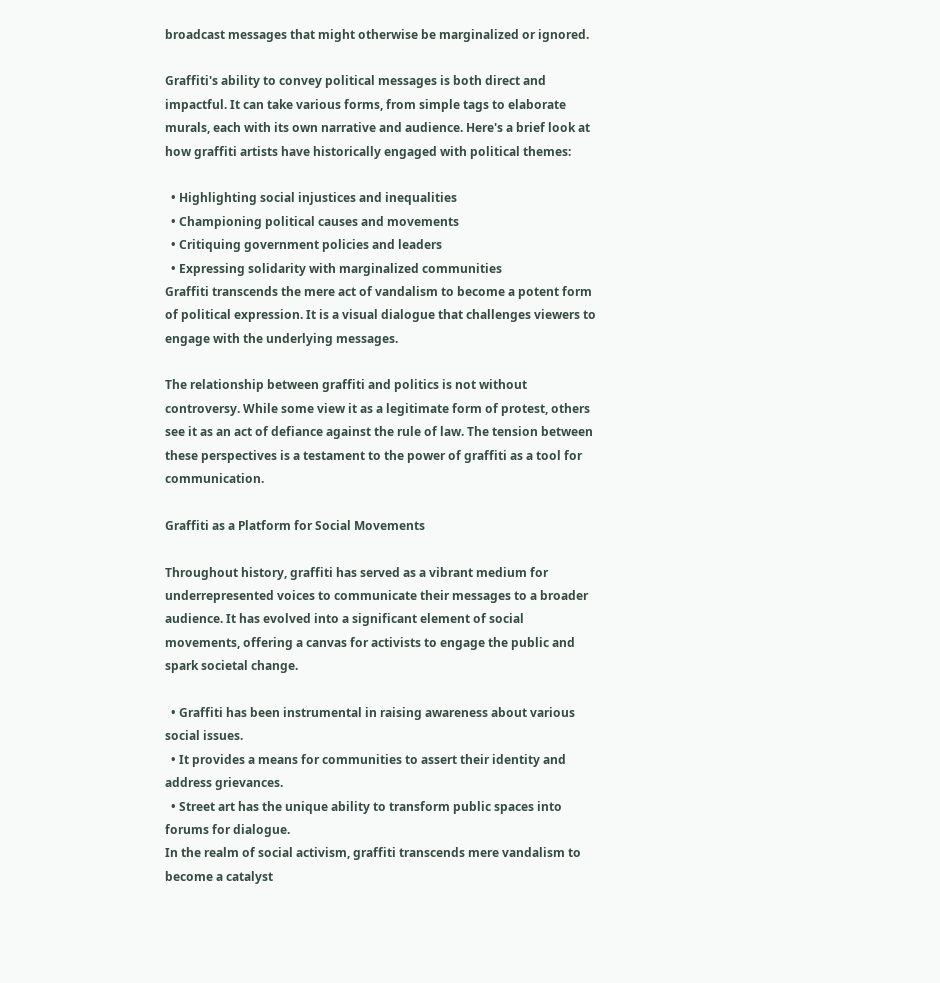broadcast messages that might otherwise be marginalized or ignored.

Graffiti's ability to convey political messages is both direct and impactful. It can take various forms, from simple tags to elaborate murals, each with its own narrative and audience. Here's a brief look at how graffiti artists have historically engaged with political themes:

  • Highlighting social injustices and inequalities
  • Championing political causes and movements
  • Critiquing government policies and leaders
  • Expressing solidarity with marginalized communities
Graffiti transcends the mere act of vandalism to become a potent form of political expression. It is a visual dialogue that challenges viewers to engage with the underlying messages.

The relationship between graffiti and politics is not without controversy. While some view it as a legitimate form of protest, others see it as an act of defiance against the rule of law. The tension between these perspectives is a testament to the power of graffiti as a tool for communication.

Graffiti as a Platform for Social Movements

Throughout history, graffiti has served as a vibrant medium for underrepresented voices to communicate their messages to a broader audience. It has evolved into a significant element of social movements, offering a canvas for activists to engage the public and spark societal change.

  • Graffiti has been instrumental in raising awareness about various social issues.
  • It provides a means for communities to assert their identity and address grievances.
  • Street art has the unique ability to transform public spaces into forums for dialogue.
In the realm of social activism, graffiti transcends mere vandalism to become a catalyst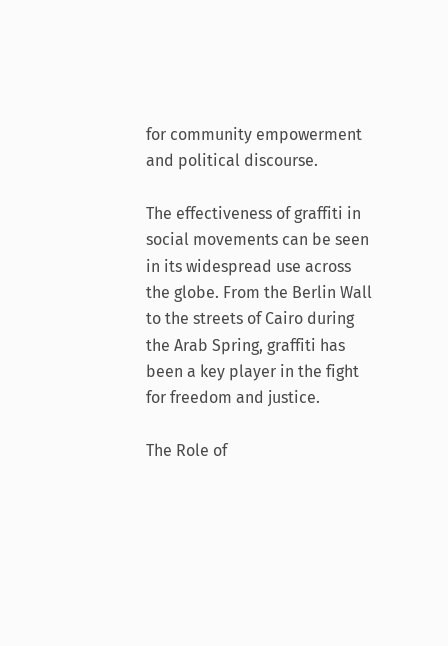for community empowerment and political discourse.

The effectiveness of graffiti in social movements can be seen in its widespread use across the globe. From the Berlin Wall to the streets of Cairo during the Arab Spring, graffiti has been a key player in the fight for freedom and justice.

The Role of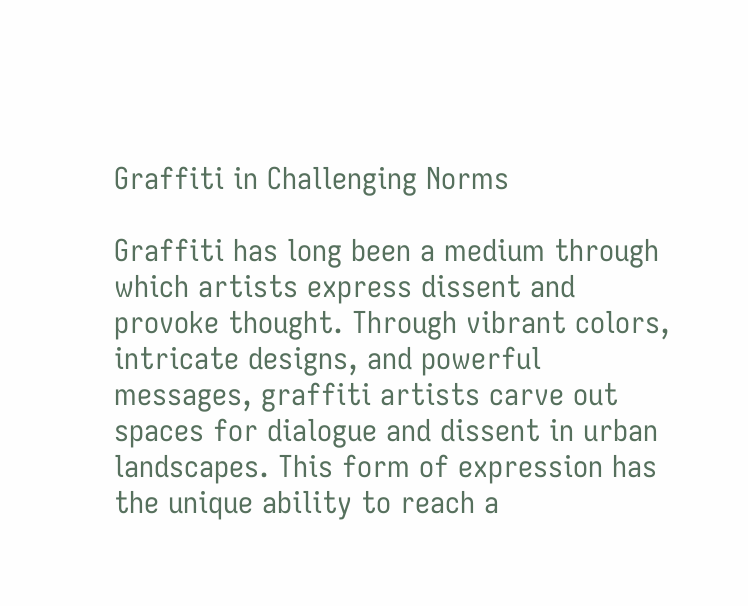Graffiti in Challenging Norms

Graffiti has long been a medium through which artists express dissent and provoke thought. Through vibrant colors, intricate designs, and powerful messages, graffiti artists carve out spaces for dialogue and dissent in urban landscapes. This form of expression has the unique ability to reach a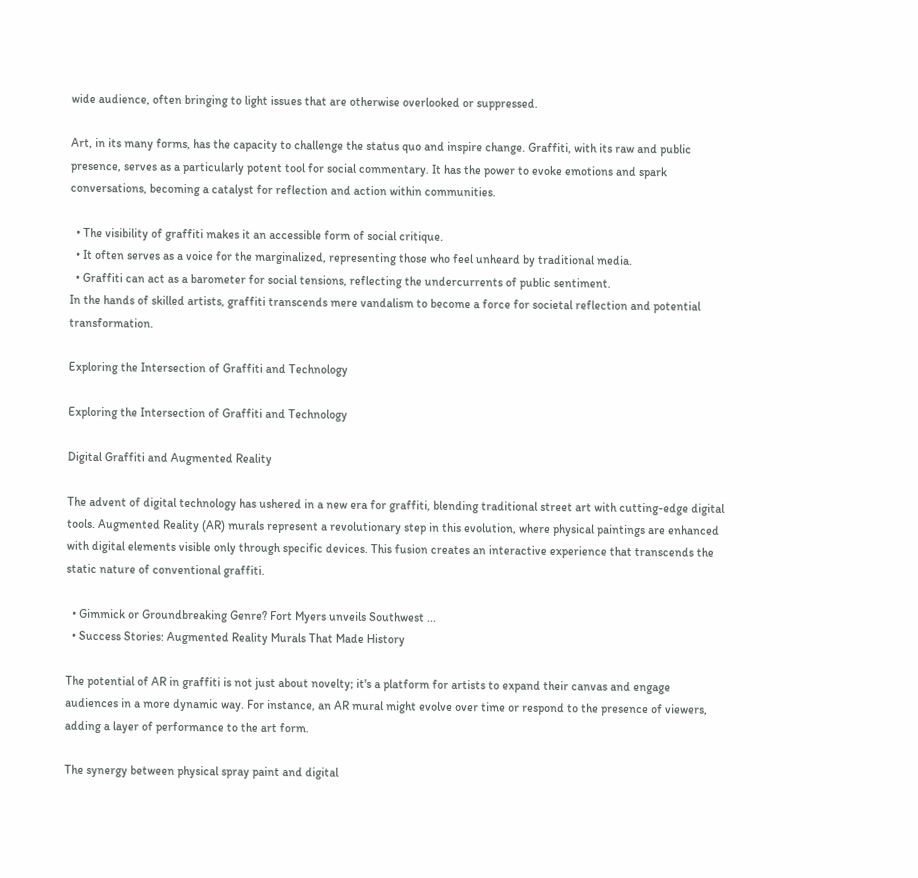wide audience, often bringing to light issues that are otherwise overlooked or suppressed.

Art, in its many forms, has the capacity to challenge the status quo and inspire change. Graffiti, with its raw and public presence, serves as a particularly potent tool for social commentary. It has the power to evoke emotions and spark conversations, becoming a catalyst for reflection and action within communities.

  • The visibility of graffiti makes it an accessible form of social critique.
  • It often serves as a voice for the marginalized, representing those who feel unheard by traditional media.
  • Graffiti can act as a barometer for social tensions, reflecting the undercurrents of public sentiment.
In the hands of skilled artists, graffiti transcends mere vandalism to become a force for societal reflection and potential transformation.

Exploring the Intersection of Graffiti and Technology

Exploring the Intersection of Graffiti and Technology

Digital Graffiti and Augmented Reality

The advent of digital technology has ushered in a new era for graffiti, blending traditional street art with cutting-edge digital tools. Augmented Reality (AR) murals represent a revolutionary step in this evolution, where physical paintings are enhanced with digital elements visible only through specific devices. This fusion creates an interactive experience that transcends the static nature of conventional graffiti.

  • Gimmick or Groundbreaking Genre? Fort Myers unveils Southwest ...
  • Success Stories: Augmented Reality Murals That Made History

The potential of AR in graffiti is not just about novelty; it's a platform for artists to expand their canvas and engage audiences in a more dynamic way. For instance, an AR mural might evolve over time or respond to the presence of viewers, adding a layer of performance to the art form.

The synergy between physical spray paint and digital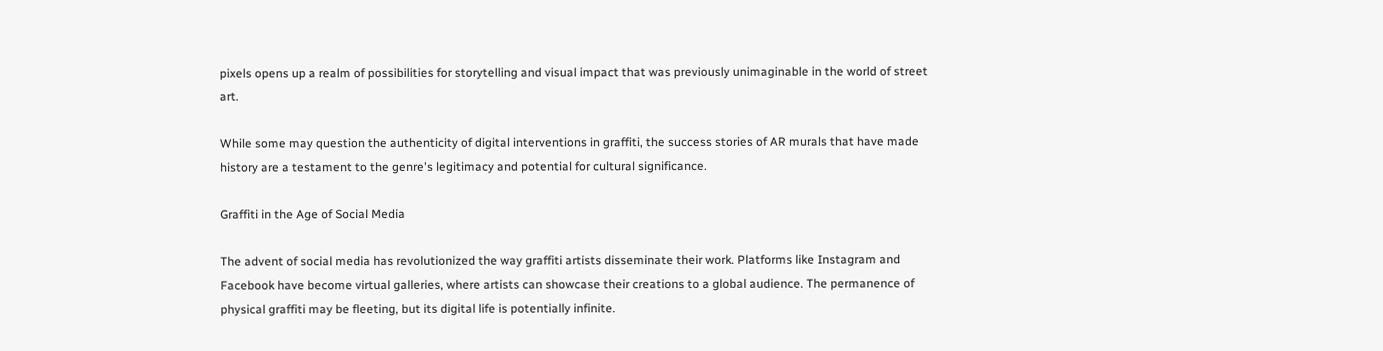pixels opens up a realm of possibilities for storytelling and visual impact that was previously unimaginable in the world of street art.

While some may question the authenticity of digital interventions in graffiti, the success stories of AR murals that have made history are a testament to the genre's legitimacy and potential for cultural significance.

Graffiti in the Age of Social Media

The advent of social media has revolutionized the way graffiti artists disseminate their work. Platforms like Instagram and Facebook have become virtual galleries, where artists can showcase their creations to a global audience. The permanence of physical graffiti may be fleeting, but its digital life is potentially infinite.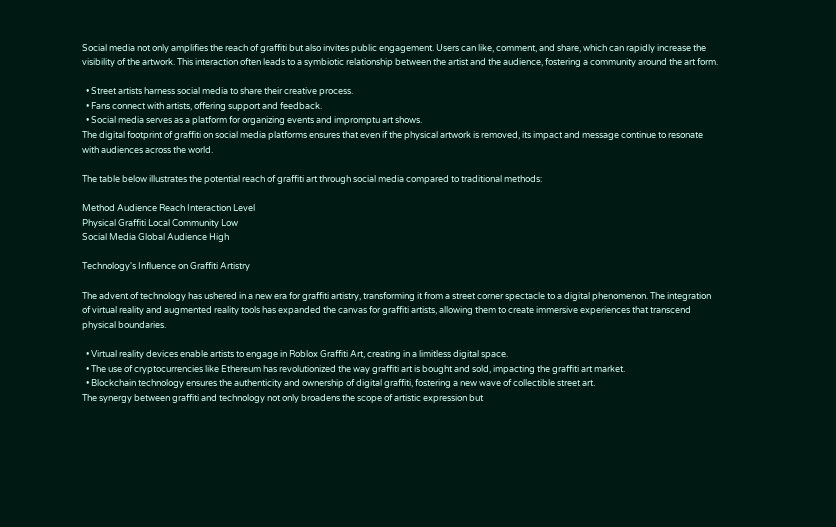Social media not only amplifies the reach of graffiti but also invites public engagement. Users can like, comment, and share, which can rapidly increase the visibility of the artwork. This interaction often leads to a symbiotic relationship between the artist and the audience, fostering a community around the art form.

  • Street artists harness social media to share their creative process.
  • Fans connect with artists, offering support and feedback.
  • Social media serves as a platform for organizing events and impromptu art shows.
The digital footprint of graffiti on social media platforms ensures that even if the physical artwork is removed, its impact and message continue to resonate with audiences across the world.

The table below illustrates the potential reach of graffiti art through social media compared to traditional methods:

Method Audience Reach Interaction Level
Physical Graffiti Local Community Low
Social Media Global Audience High

Technology's Influence on Graffiti Artistry

The advent of technology has ushered in a new era for graffiti artistry, transforming it from a street corner spectacle to a digital phenomenon. The integration of virtual reality and augmented reality tools has expanded the canvas for graffiti artists, allowing them to create immersive experiences that transcend physical boundaries.

  • Virtual reality devices enable artists to engage in Roblox Graffiti Art, creating in a limitless digital space.
  • The use of cryptocurrencies like Ethereum has revolutionized the way graffiti art is bought and sold, impacting the graffiti art market.
  • Blockchain technology ensures the authenticity and ownership of digital graffiti, fostering a new wave of collectible street art.
The synergy between graffiti and technology not only broadens the scope of artistic expression but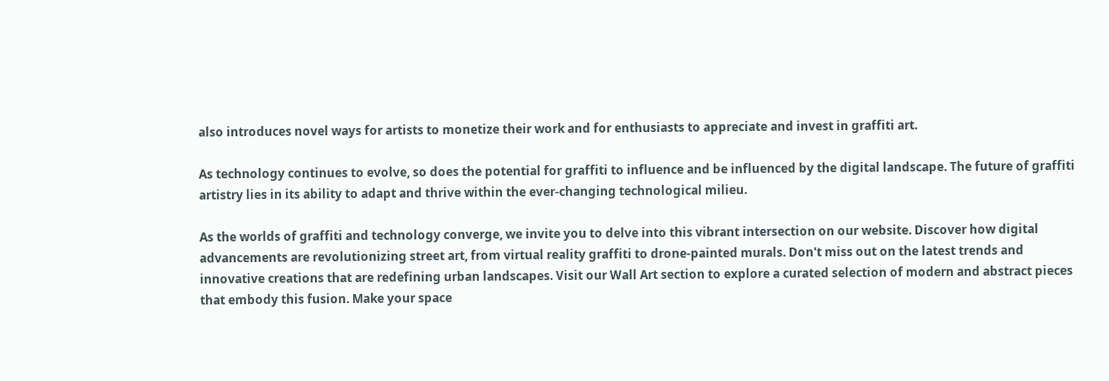also introduces novel ways for artists to monetize their work and for enthusiasts to appreciate and invest in graffiti art.

As technology continues to evolve, so does the potential for graffiti to influence and be influenced by the digital landscape. The future of graffiti artistry lies in its ability to adapt and thrive within the ever-changing technological milieu.

As the worlds of graffiti and technology converge, we invite you to delve into this vibrant intersection on our website. Discover how digital advancements are revolutionizing street art, from virtual reality graffiti to drone-painted murals. Don't miss out on the latest trends and innovative creations that are redefining urban landscapes. Visit our Wall Art section to explore a curated selection of modern and abstract pieces that embody this fusion. Make your space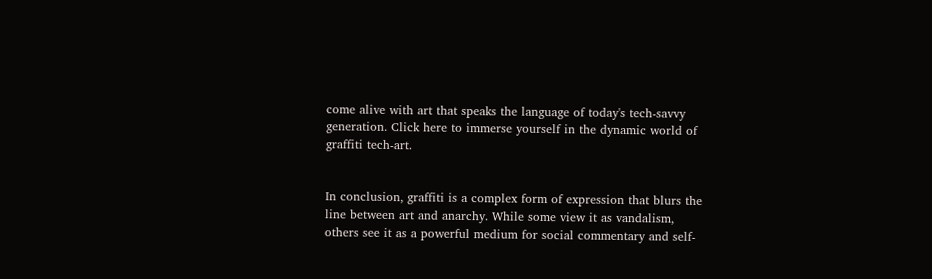come alive with art that speaks the language of today's tech-savvy generation. Click here to immerse yourself in the dynamic world of graffiti tech-art.


In conclusion, graffiti is a complex form of expression that blurs the line between art and anarchy. While some view it as vandalism, others see it as a powerful medium for social commentary and self-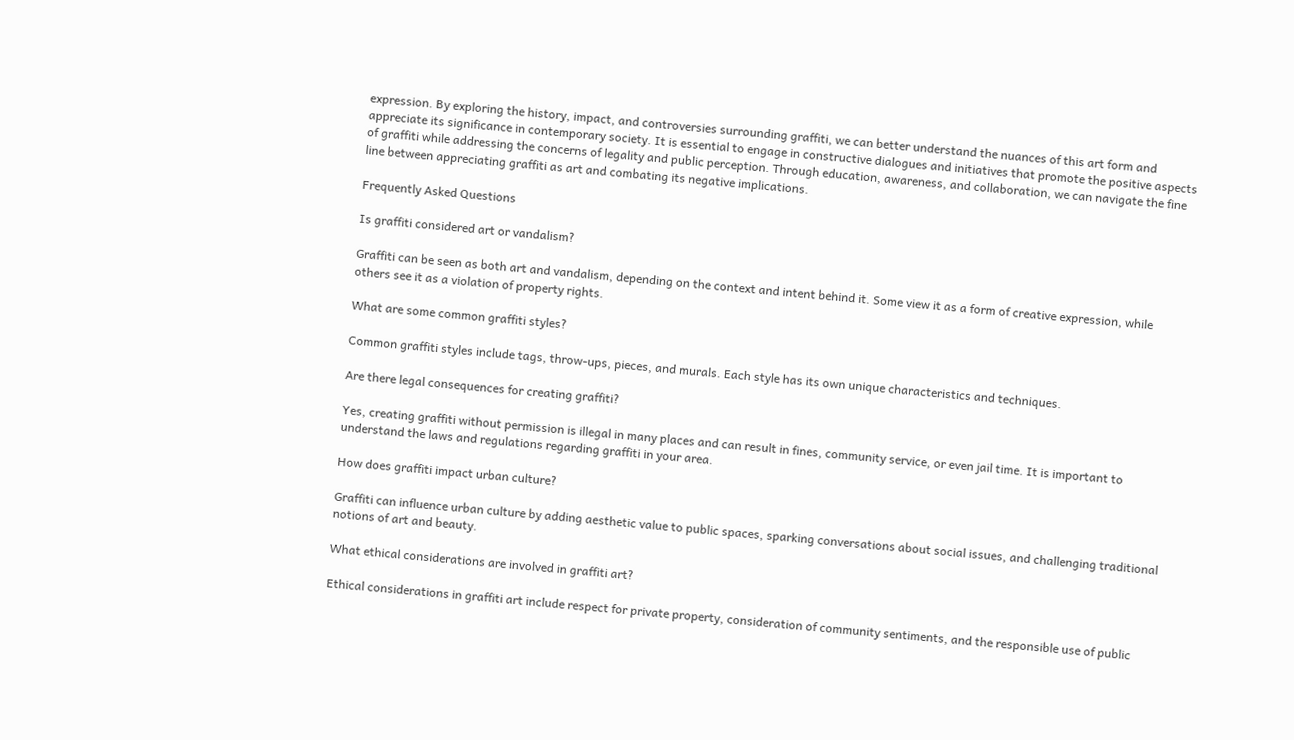expression. By exploring the history, impact, and controversies surrounding graffiti, we can better understand the nuances of this art form and appreciate its significance in contemporary society. It is essential to engage in constructive dialogues and initiatives that promote the positive aspects of graffiti while addressing the concerns of legality and public perception. Through education, awareness, and collaboration, we can navigate the fine line between appreciating graffiti as art and combating its negative implications.

Frequently Asked Questions

Is graffiti considered art or vandalism?

Graffiti can be seen as both art and vandalism, depending on the context and intent behind it. Some view it as a form of creative expression, while others see it as a violation of property rights.

What are some common graffiti styles?

Common graffiti styles include tags, throw-ups, pieces, and murals. Each style has its own unique characteristics and techniques.

Are there legal consequences for creating graffiti?

Yes, creating graffiti without permission is illegal in many places and can result in fines, community service, or even jail time. It is important to understand the laws and regulations regarding graffiti in your area.

How does graffiti impact urban culture?

Graffiti can influence urban culture by adding aesthetic value to public spaces, sparking conversations about social issues, and challenging traditional notions of art and beauty.

What ethical considerations are involved in graffiti art?

Ethical considerations in graffiti art include respect for private property, consideration of community sentiments, and the responsible use of public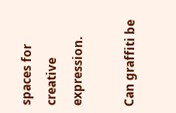spaces for creative expression.

Can graffiti be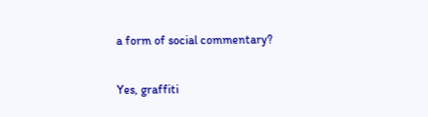a form of social commentary?

Yes, graffiti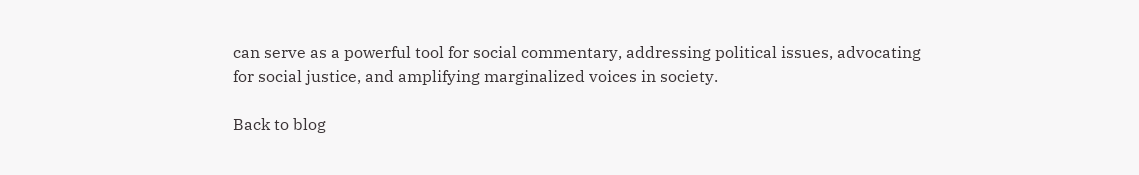can serve as a powerful tool for social commentary, addressing political issues, advocating for social justice, and amplifying marginalized voices in society.

Back to blog